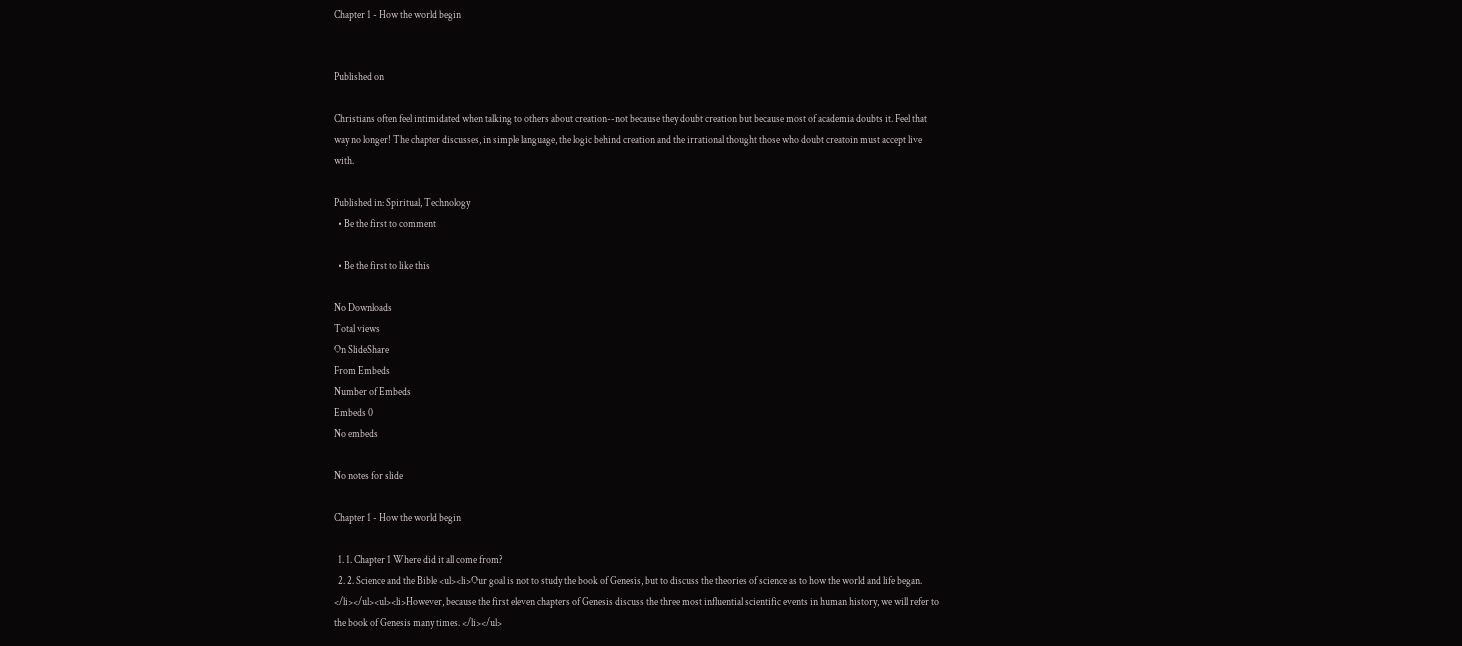Chapter 1 - How the world begin


Published on

Christians often feel intimidated when talking to others about creation--not because they doubt creation but because most of academia doubts it. Feel that way no longer! The chapter discusses, in simple language, the logic behind creation and the irrational thought those who doubt creatoin must accept live with.

Published in: Spiritual, Technology
  • Be the first to comment

  • Be the first to like this

No Downloads
Total views
On SlideShare
From Embeds
Number of Embeds
Embeds 0
No embeds

No notes for slide

Chapter 1 - How the world begin

  1. 1. Chapter 1 Where did it all come from?
  2. 2. Science and the Bible <ul><li>Our goal is not to study the book of Genesis, but to discuss the theories of science as to how the world and life began. </li></ul><ul><li>However, because the first eleven chapters of Genesis discuss the three most influential scientific events in human history, we will refer to the book of Genesis many times. </li></ul>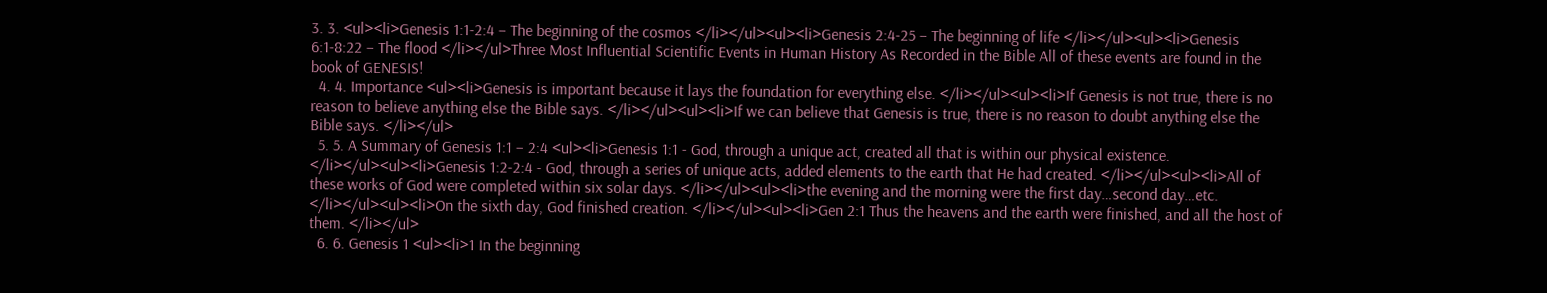3. 3. <ul><li>Genesis 1:1-2:4 – The beginning of the cosmos </li></ul><ul><li>Genesis 2:4-25 – The beginning of life </li></ul><ul><li>Genesis 6:1-8:22 – The flood </li></ul>Three Most Influential Scientific Events in Human History As Recorded in the Bible All of these events are found in the book of GENESIS!
  4. 4. Importance <ul><li>Genesis is important because it lays the foundation for everything else. </li></ul><ul><li>If Genesis is not true, there is no reason to believe anything else the Bible says. </li></ul><ul><li>If we can believe that Genesis is true, there is no reason to doubt anything else the Bible says. </li></ul>
  5. 5. A Summary of Genesis 1:1 – 2:4 <ul><li>Genesis 1:1 - God, through a unique act, created all that is within our physical existence. </li></ul><ul><li>Genesis 1:2-2:4 - God, through a series of unique acts, added elements to the earth that He had created. </li></ul><ul><li>All of these works of God were completed within six solar days. </li></ul><ul><li>the evening and the morning were the first day…second day…etc. </li></ul><ul><li>On the sixth day, God finished creation. </li></ul><ul><li>Gen 2:1 Thus the heavens and the earth were finished, and all the host of them. </li></ul>
  6. 6. Genesis 1 <ul><li>1 In the beginning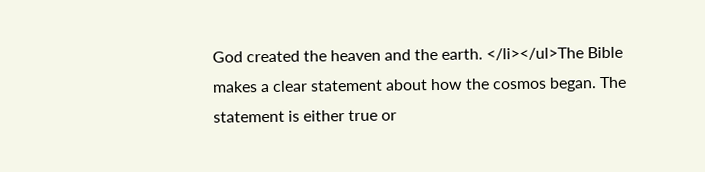God created the heaven and the earth. </li></ul>The Bible makes a clear statement about how the cosmos began. The statement is either true or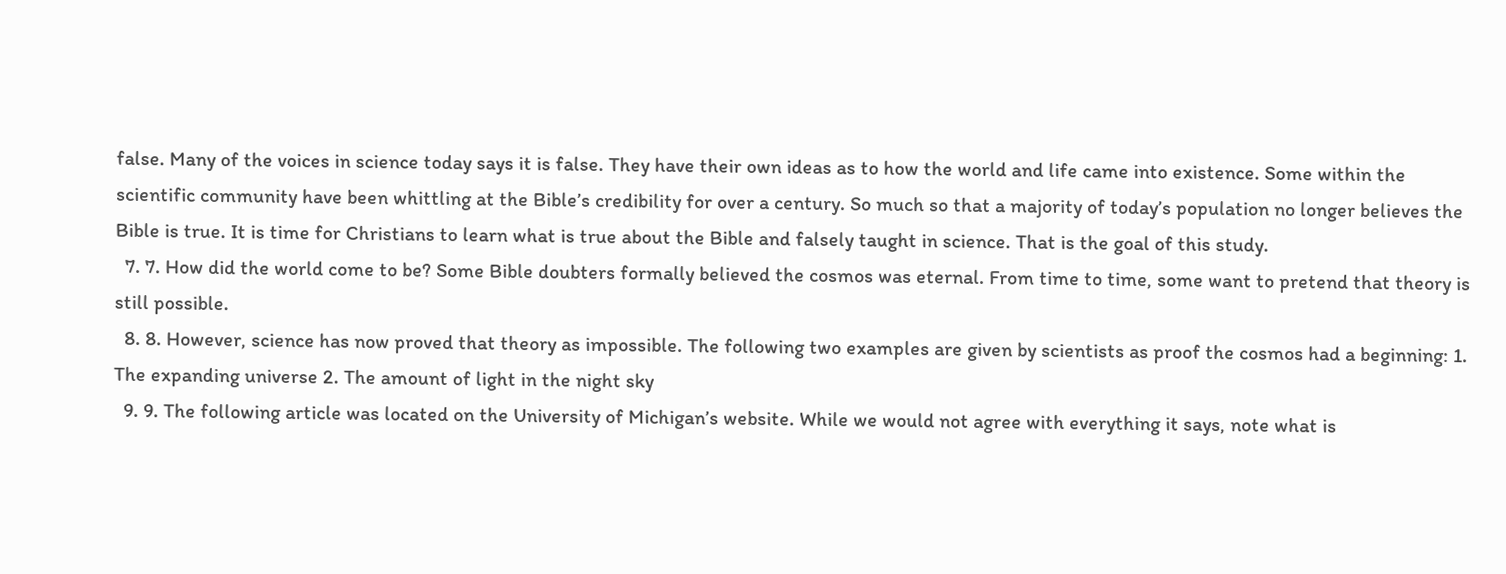false. Many of the voices in science today says it is false. They have their own ideas as to how the world and life came into existence. Some within the scientific community have been whittling at the Bible’s credibility for over a century. So much so that a majority of today’s population no longer believes the Bible is true. It is time for Christians to learn what is true about the Bible and falsely taught in science. That is the goal of this study.
  7. 7. How did the world come to be? Some Bible doubters formally believed the cosmos was eternal. From time to time, some want to pretend that theory is still possible.
  8. 8. However, science has now proved that theory as impossible. The following two examples are given by scientists as proof the cosmos had a beginning: 1. The expanding universe 2. The amount of light in the night sky
  9. 9. The following article was located on the University of Michigan’s website. While we would not agree with everything it says, note what is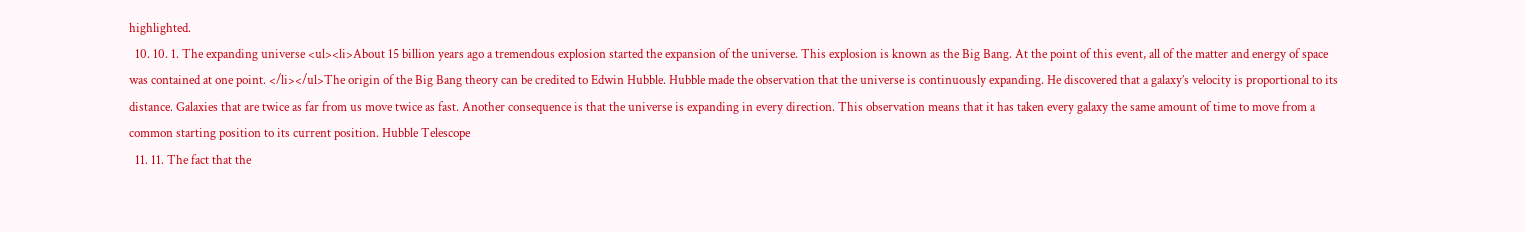highlighted.
  10. 10. 1. The expanding universe <ul><li>About 15 billion years ago a tremendous explosion started the expansion of the universe. This explosion is known as the Big Bang. At the point of this event, all of the matter and energy of space was contained at one point. </li></ul>The origin of the Big Bang theory can be credited to Edwin Hubble. Hubble made the observation that the universe is continuously expanding. He discovered that a galaxy’s velocity is proportional to its distance. Galaxies that are twice as far from us move twice as fast. Another consequence is that the universe is expanding in every direction. This observation means that it has taken every galaxy the same amount of time to move from a common starting position to its current position. Hubble Telescope
  11. 11. The fact that the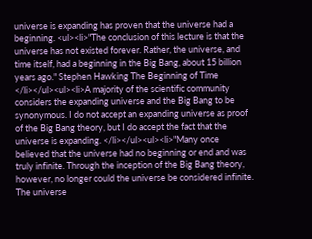universe is expanding has proven that the universe had a beginning. <ul><li>"The conclusion of this lecture is that the universe has not existed forever. Rather, the universe, and time itself, had a beginning in the Big Bang, about 15 billion years ago." Stephen Hawking The Beginning of Time </li></ul><ul><li>A majority of the scientific community considers the expanding universe and the Big Bang to be synonymous. I do not accept an expanding universe as proof of the Big Bang theory, but I do accept the fact that the universe is expanding. </li></ul><ul><li>"Many once believed that the universe had no beginning or end and was truly infinite. Through the inception of the Big Bang theory, however, no longer could the universe be considered infinite. The universe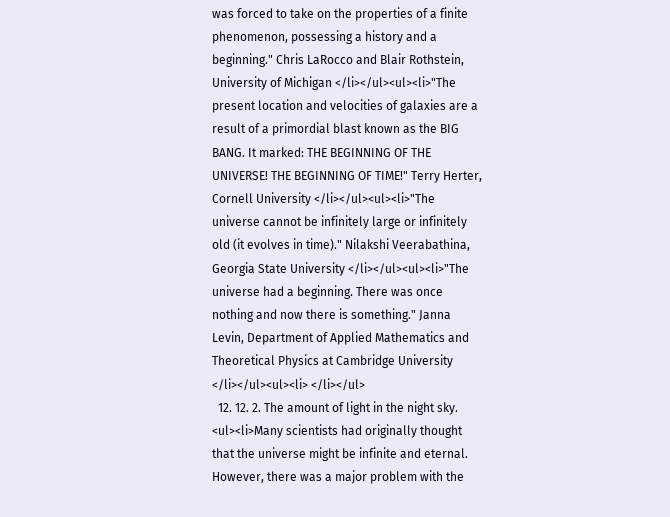was forced to take on the properties of a finite phenomenon, possessing a history and a beginning." Chris LaRocco and Blair Rothstein, University of Michigan </li></ul><ul><li>"The present location and velocities of galaxies are a result of a primordial blast known as the BIG BANG. It marked: THE BEGINNING OF THE UNIVERSE! THE BEGINNING OF TIME!" Terry Herter, Cornell University </li></ul><ul><li>"The universe cannot be infinitely large or infinitely old (it evolves in time)." Nilakshi Veerabathina, Georgia State University </li></ul><ul><li>"The universe had a beginning. There was once nothing and now there is something." Janna Levin, Department of Applied Mathematics and Theoretical Physics at Cambridge University </li></ul><ul><li> </li></ul>
  12. 12. 2. The amount of light in the night sky. <ul><li>Many scientists had originally thought that the universe might be infinite and eternal. However, there was a major problem with the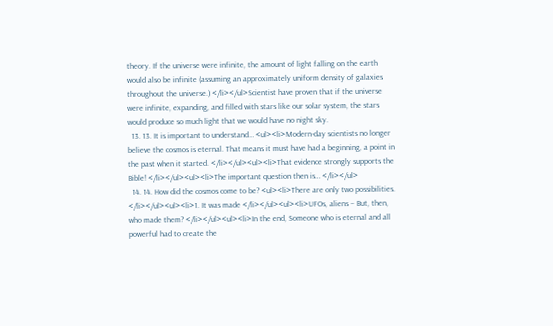theory. If the universe were infinite, the amount of light falling on the earth would also be infinite (assuming an approximately uniform density of galaxies throughout the universe.) </li></ul>Scientist have proven that if the universe were infinite, expanding, and filled with stars like our solar system, the stars would produce so much light that we would have no night sky.
  13. 13. It is important to understand… <ul><li>Modern-day scientists no longer believe the cosmos is eternal. That means it must have had a beginning, a point in the past when it started. </li></ul><ul><li>That evidence strongly supports the Bible! </li></ul><ul><li>The important question then is… </li></ul>
  14. 14. How did the cosmos come to be? <ul><li>There are only two possibilities. </li></ul><ul><li>1. It was made </li></ul><ul><li>UFOs, aliens – But, then, who made them? </li></ul><ul><li>In the end, Someone who is eternal and all powerful had to create the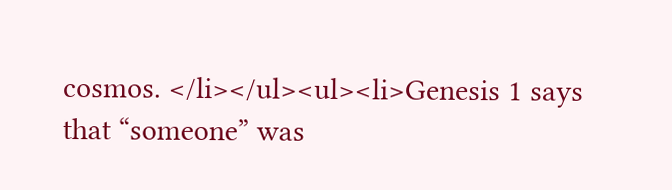cosmos. </li></ul><ul><li>Genesis 1 says that “someone” was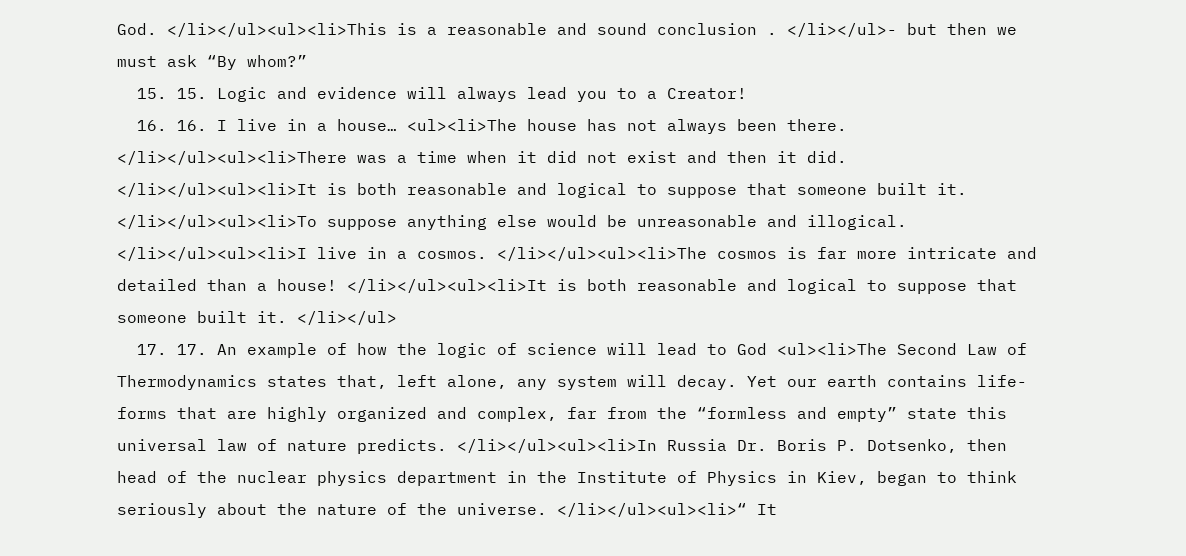God. </li></ul><ul><li>This is a reasonable and sound conclusion . </li></ul>- but then we must ask “By whom?”
  15. 15. Logic and evidence will always lead you to a Creator!
  16. 16. I live in a house… <ul><li>The house has not always been there. </li></ul><ul><li>There was a time when it did not exist and then it did. </li></ul><ul><li>It is both reasonable and logical to suppose that someone built it. </li></ul><ul><li>To suppose anything else would be unreasonable and illogical. </li></ul><ul><li>I live in a cosmos. </li></ul><ul><li>The cosmos is far more intricate and detailed than a house! </li></ul><ul><li>It is both reasonable and logical to suppose that someone built it. </li></ul>
  17. 17. An example of how the logic of science will lead to God <ul><li>The Second Law of Thermodynamics states that, left alone, any system will decay. Yet our earth contains life-forms that are highly organized and complex, far from the “formless and empty” state this universal law of nature predicts. </li></ul><ul><li>In Russia Dr. Boris P. Dotsenko, then head of the nuclear physics department in the Institute of Physics in Kiev, began to think seriously about the nature of the universe. </li></ul><ul><li>“ It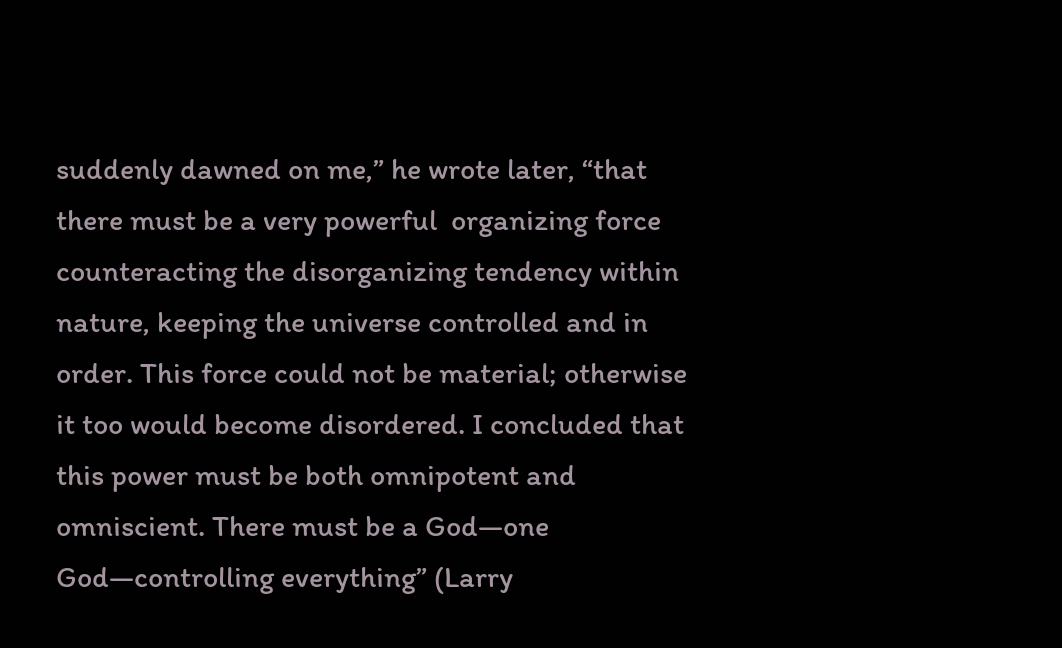suddenly dawned on me,” he wrote later, “that there must be a very powerful  organizing force counteracting the disorganizing tendency within nature, keeping the universe controlled and in order. This force could not be material; otherwise it too would become disordered. I concluded that this power must be both omnipotent and omniscient. There must be a God—one God—controlling everything” (Larry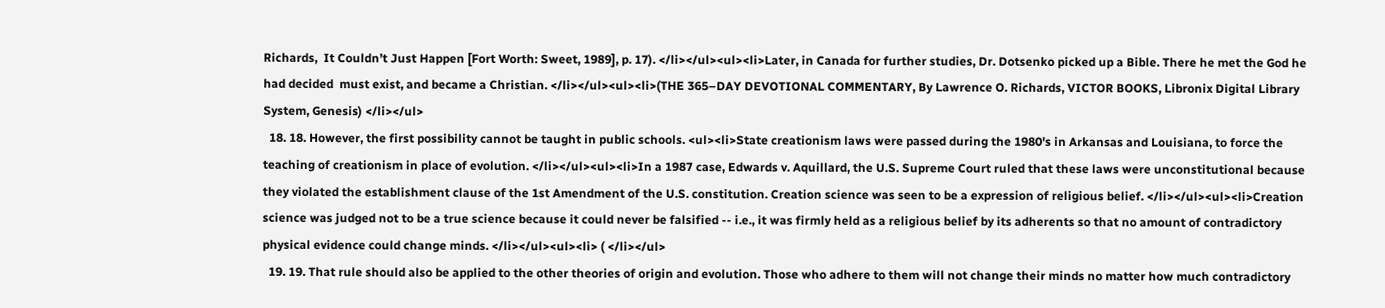Richards,  It Couldn’t Just Happen [Fort Worth: Sweet, 1989], p. 17). </li></ul><ul><li>Later, in Canada for further studies, Dr. Dotsenko picked up a Bible. There he met the God he had decided  must exist, and became a Christian. </li></ul><ul><li>(THE 365–DAY DEVOTIONAL COMMENTARY, By Lawrence O. Richards, VICTOR BOOKS, Libronix Digital Library System, Genesis) </li></ul>
  18. 18. However, the first possibility cannot be taught in public schools. <ul><li>State creationism laws were passed during the 1980's in Arkansas and Louisiana, to force the teaching of creationism in place of evolution. </li></ul><ul><li>In a 1987 case, Edwards v. Aquillard, the U.S. Supreme Court ruled that these laws were unconstitutional because they violated the establishment clause of the 1st Amendment of the U.S. constitution. Creation science was seen to be a expression of religious belief. </li></ul><ul><li>Creation science was judged not to be a true science because it could never be falsified -- i.e., it was firmly held as a religious belief by its adherents so that no amount of contradictory physical evidence could change minds. </li></ul><ul><li> ( </li></ul>
  19. 19. That rule should also be applied to the other theories of origin and evolution. Those who adhere to them will not change their minds no matter how much contradictory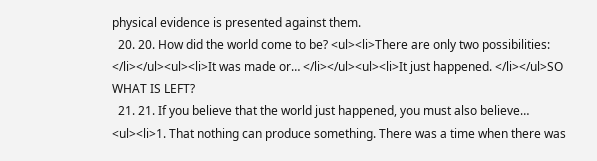physical evidence is presented against them.
  20. 20. How did the world come to be? <ul><li>There are only two possibilities: </li></ul><ul><li>It was made or… </li></ul><ul><li>It just happened. </li></ul>SO WHAT IS LEFT?
  21. 21. If you believe that the world just happened, you must also believe… <ul><li>1. That nothing can produce something. There was a time when there was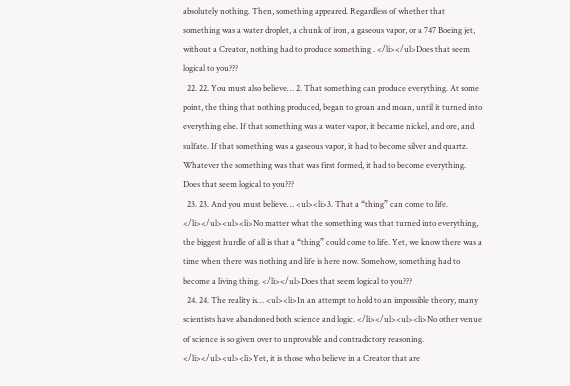absolutely nothing. Then, something appeared. Regardless of whether that something was a water droplet, a chunk of iron, a gaseous vapor, or a 747 Boeing jet, without a Creator, nothing had to produce something . </li></ul>Does that seem logical to you???
  22. 22. You must also believe… 2. That something can produce everything. At some point, the thing that nothing produced, began to groan and moan, until it turned into everything else. If that something was a water vapor, it became nickel, and ore, and sulfate. If that something was a gaseous vapor, it had to become silver and quartz. Whatever the something was that was first formed, it had to become everything. Does that seem logical to you???
  23. 23. And you must believe… <ul><li>3. That a “thing” can come to life. </li></ul><ul><li>No matter what the something was that turned into everything, the biggest hurdle of all is that a “thing” could come to life. Yet, we know there was a time when there was nothing and life is here now. Somehow, something had to become a living thing. </li></ul>Does that seem logical to you???
  24. 24. The reality is… <ul><li>In an attempt to hold to an impossible theory, many scientists have abandoned both science and logic. </li></ul><ul><li>No other venue of science is so given over to unprovable and contradictory reasoning. </li></ul><ul><li>Yet, it is those who believe in a Creator that are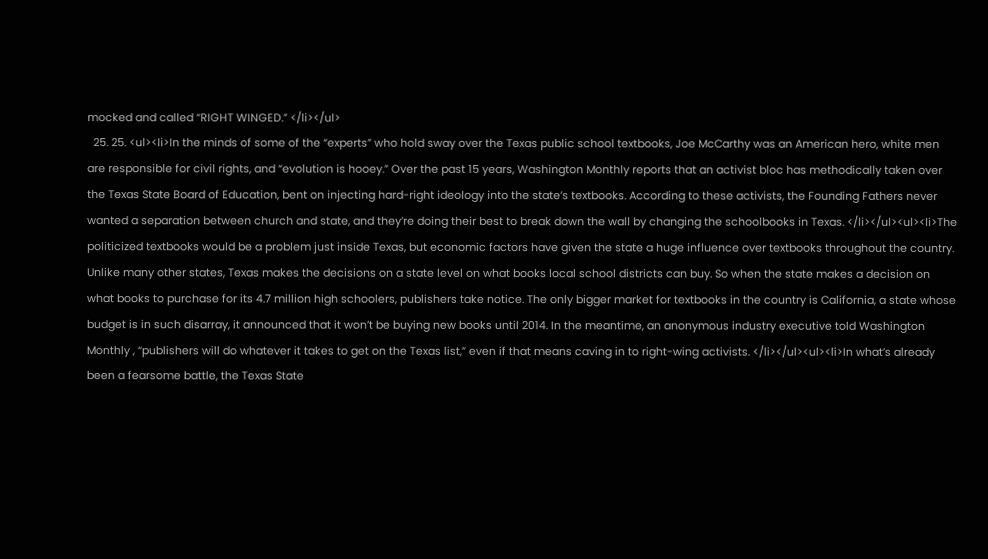mocked and called “RIGHT WINGED.” </li></ul>
  25. 25. <ul><li>In the minds of some of the “experts” who hold sway over the Texas public school textbooks, Joe McCarthy was an American hero, white men are responsible for civil rights, and “evolution is hooey.” Over the past 15 years, Washington Monthly reports that an activist bloc has methodically taken over the Texas State Board of Education, bent on injecting hard-right ideology into the state’s textbooks. According to these activists, the Founding Fathers never wanted a separation between church and state, and they’re doing their best to break down the wall by changing the schoolbooks in Texas. </li></ul><ul><li>The politicized textbooks would be a problem just inside Texas, but economic factors have given the state a huge influence over textbooks throughout the country. Unlike many other states, Texas makes the decisions on a state level on what books local school districts can buy. So when the state makes a decision on what books to purchase for its 4.7 million high schoolers, publishers take notice. The only bigger market for textbooks in the country is California, a state whose budget is in such disarray, it announced that it won’t be buying new books until 2014. In the meantime, an anonymous industry executive told Washington Monthly , “publishers will do whatever it takes to get on the Texas list,” even if that means caving in to right-wing activists. </li></ul><ul><li>In what’s already been a fearsome battle, the Texas State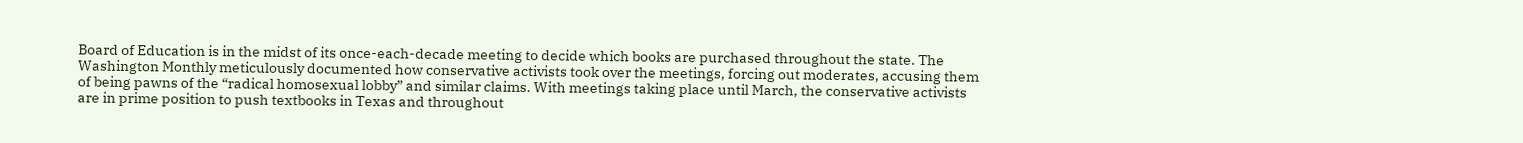Board of Education is in the midst of its once-each-decade meeting to decide which books are purchased throughout the state. The Washington Monthly meticulously documented how conservative activists took over the meetings, forcing out moderates, accusing them of being pawns of the “radical homosexual lobby” and similar claims. With meetings taking place until March, the conservative activists are in prime position to push textbooks in Texas and throughout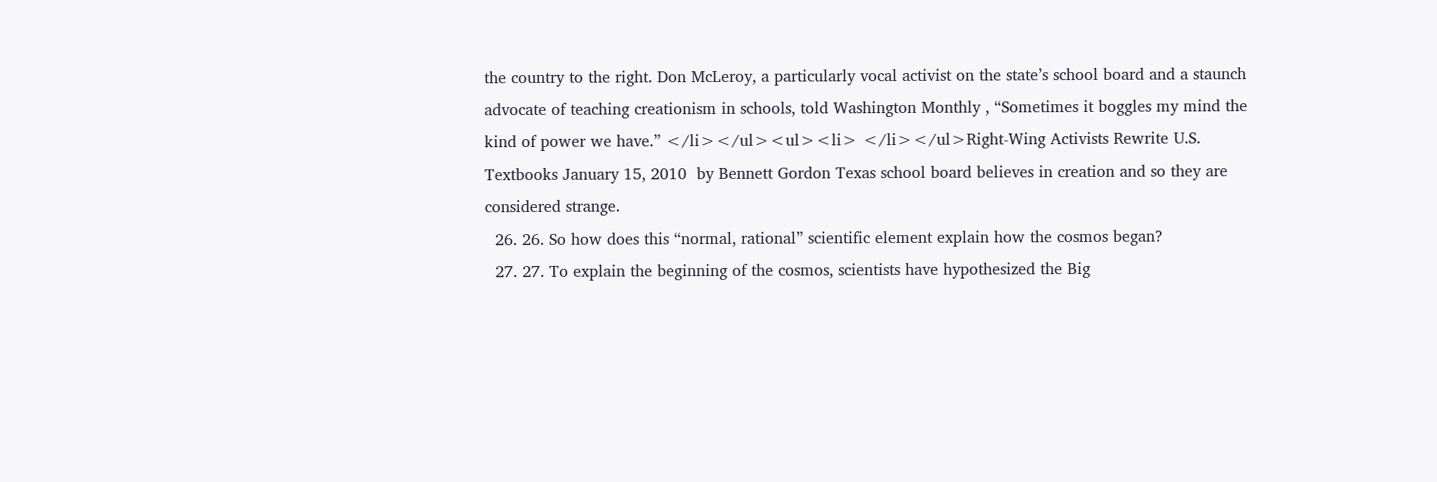the country to the right. Don McLeroy, a particularly vocal activist on the state’s school board and a staunch advocate of teaching creationism in schools, told Washington Monthly , “Sometimes it boggles my mind the kind of power we have.” </li></ul><ul><li> </li></ul>Right-Wing Activists Rewrite U.S. Textbooks January 15, 2010  by Bennett Gordon Texas school board believes in creation and so they are considered strange.
  26. 26. So how does this “normal, rational” scientific element explain how the cosmos began?
  27. 27. To explain the beginning of the cosmos, scientists have hypothesized the Big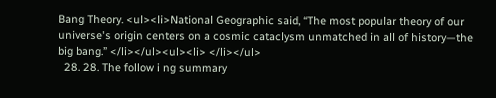Bang Theory. <ul><li>National Geographic said, “The most popular theory of our universe's origin centers on a cosmic cataclysm unmatched in all of history—the big bang.” </li></ul><ul><li> </li></ul>
  28. 28. The follow i ng summary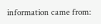information came from: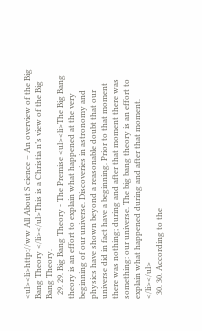<ul><li>http://ww All About S cience – An overview of the Big Bang Theory </li></ul>This is a Christia n’s view of the Big Bang Theory.
  29. 29. Big Bang Theory - The Premise <ul><li>The Big Bang theory is an effort to explain what happened at the very beginning of our universe. Discoveries in astronomy and physics have shown beyond a reasonable doubt that our universe did in fact have a beginning. Prior to that moment there was nothing; during and after that moment there was something: our universe. The big bang theory is an effort to explain what happened during and after that moment. </li></ul>
  30. 30. According to the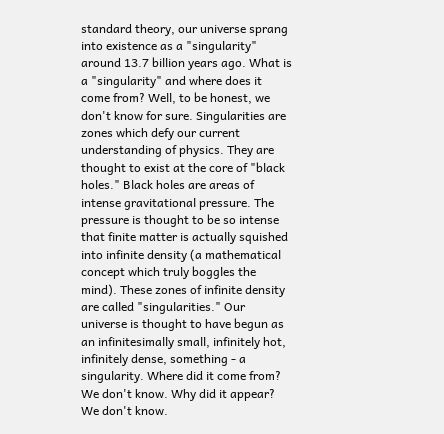standard theory, our universe sprang into existence as a "singularity" around 13.7 billion years ago. What is a "singularity" and where does it come from? Well, to be honest, we don't know for sure. Singularities are zones which defy our current understanding of physics. They are thought to exist at the core of "black holes." Black holes are areas of intense gravitational pressure. The pressure is thought to be so intense that finite matter is actually squished into infinite density (a mathematical concept which truly boggles the mind). These zones of infinite density are called "singularities." Our universe is thought to have begun as an infinitesimally small, infinitely hot, infinitely dense, something - a singularity. Where did it come from? We don't know. Why did it appear? We don't know.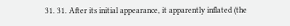31. 31. After its initial appearance, it apparently inflated (the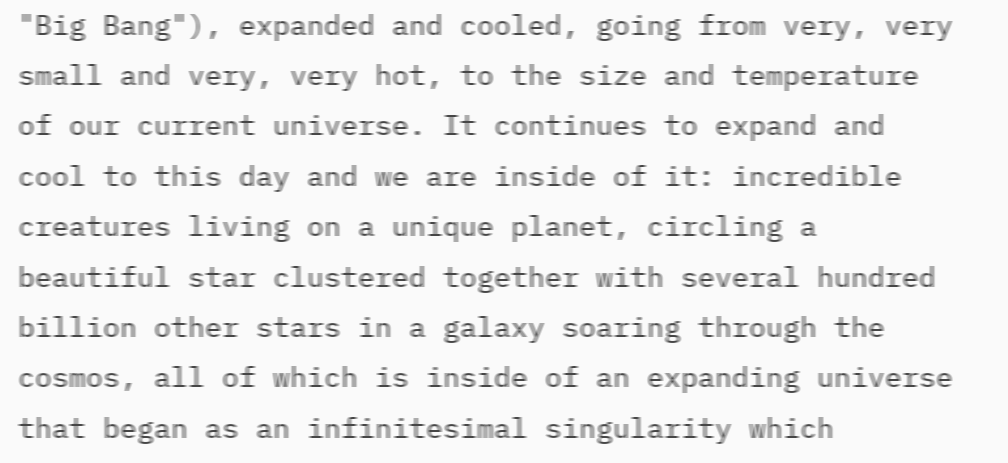"Big Bang"), expanded and cooled, going from very, very small and very, very hot, to the size and temperature of our current universe. It continues to expand and cool to this day and we are inside of it: incredible creatures living on a unique planet, circling a beautiful star clustered together with several hundred billion other stars in a galaxy soaring through the cosmos, all of which is inside of an expanding universe that began as an infinitesimal singularity which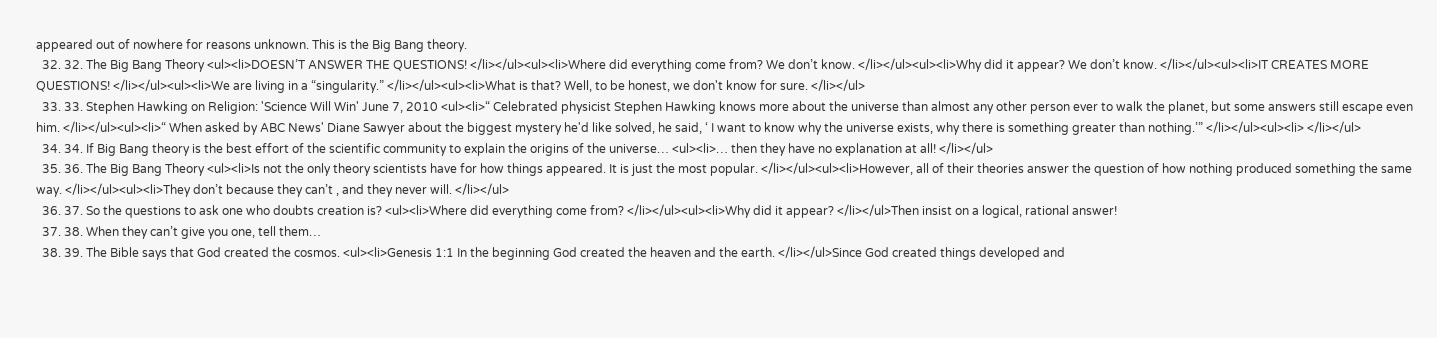appeared out of nowhere for reasons unknown. This is the Big Bang theory.
  32. 32. The Big Bang Theory <ul><li>DOESN’T ANSWER THE QUESTIONS! </li></ul><ul><li>Where did everything come from? We don’t know. </li></ul><ul><li>Why did it appear? We don’t know. </li></ul><ul><li>IT CREATES MORE QUESTIONS! </li></ul><ul><li>We are living in a “singularity.” </li></ul><ul><li>What is that? Well, to be honest, we don't know for sure. </li></ul>
  33. 33. Stephen Hawking on Religion: 'Science Will Win' June 7, 2010 <ul><li>“ Celebrated physicist Stephen Hawking knows more about the universe than almost any other person ever to walk the planet, but some answers still escape even him. </li></ul><ul><li>“ When asked by ABC News' Diane Sawyer about the biggest mystery he'd like solved, he said, ‘ I want to know why the universe exists, why there is something greater than nothing.’” </li></ul><ul><li> </li></ul>
  34. 34. If Big Bang theory is the best effort of the scientific community to explain the origins of the universe… <ul><li>… then they have no explanation at all! </li></ul>
  35. 36. The Big Bang Theory <ul><li>Is not the only theory scientists have for how things appeared. It is just the most popular. </li></ul><ul><li>However, all of their theories answer the question of how nothing produced something the same way. </li></ul><ul><li>They don’t because they can’t , and they never will. </li></ul>
  36. 37. So the questions to ask one who doubts creation is? <ul><li>Where did everything come from? </li></ul><ul><li>Why did it appear? </li></ul>Then insist on a logical, rational answer!
  37. 38. When they can’t give you one, tell them…
  38. 39. The Bible says that God created the cosmos. <ul><li>Genesis 1:1 In the beginning God created the heaven and the earth. </li></ul>Since God created things developed and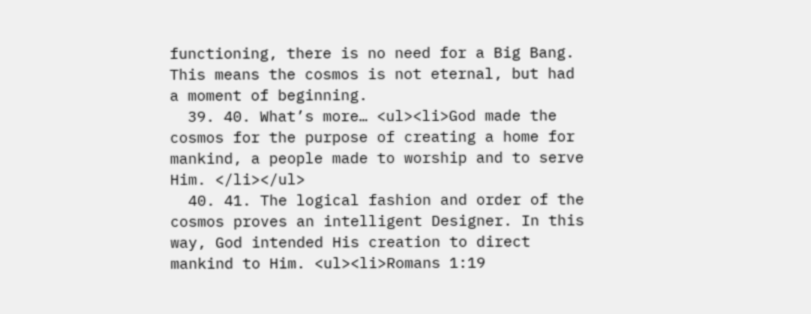functioning, there is no need for a Big Bang. This means the cosmos is not eternal, but had a moment of beginning.
  39. 40. What’s more… <ul><li>God made the cosmos for the purpose of creating a home for mankind, a people made to worship and to serve Him. </li></ul>
  40. 41. The logical fashion and order of the cosmos proves an intelligent Designer. In this way, God intended His creation to direct mankind to Him. <ul><li>Romans 1:19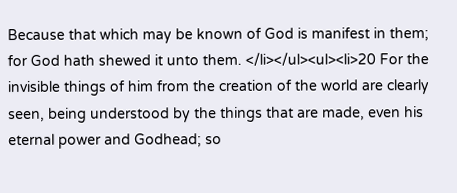Because that which may be known of God is manifest in them; for God hath shewed it unto them. </li></ul><ul><li>20 For the invisible things of him from the creation of the world are clearly seen, being understood by the things that are made, even his eternal power and Godhead; so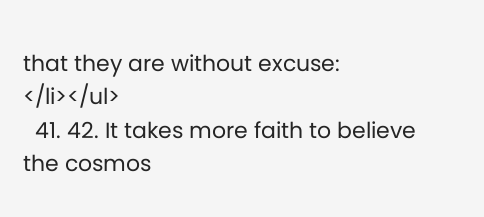that they are without excuse: </li></ul>
  41. 42. It takes more faith to believe the cosmos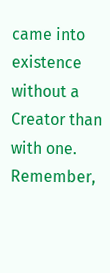came into existence without a Creator than with one. Remember,